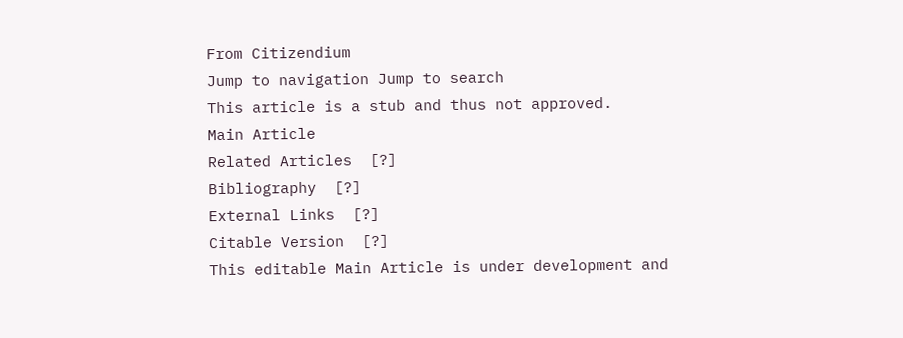From Citizendium
Jump to navigation Jump to search
This article is a stub and thus not approved.
Main Article
Related Articles  [?]
Bibliography  [?]
External Links  [?]
Citable Version  [?]
This editable Main Article is under development and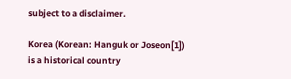subject to a disclaimer.

Korea (Korean: Hanguk or Joseon[1]) is a historical country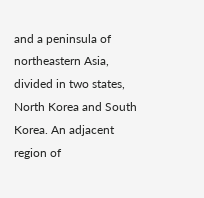and a peninsula of northeastern Asia, divided in two states, North Korea and South Korea. An adjacent region of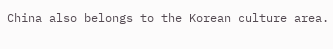China also belongs to the Korean culture area.